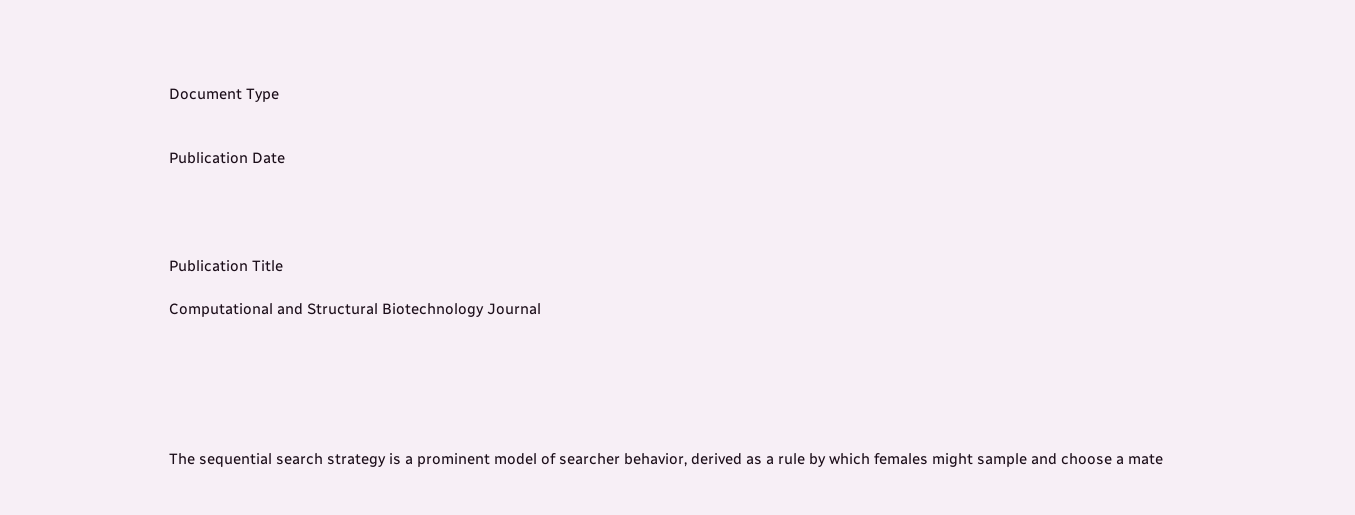Document Type


Publication Date




Publication Title

Computational and Structural Biotechnology Journal






The sequential search strategy is a prominent model of searcher behavior, derived as a rule by which females might sample and choose a mate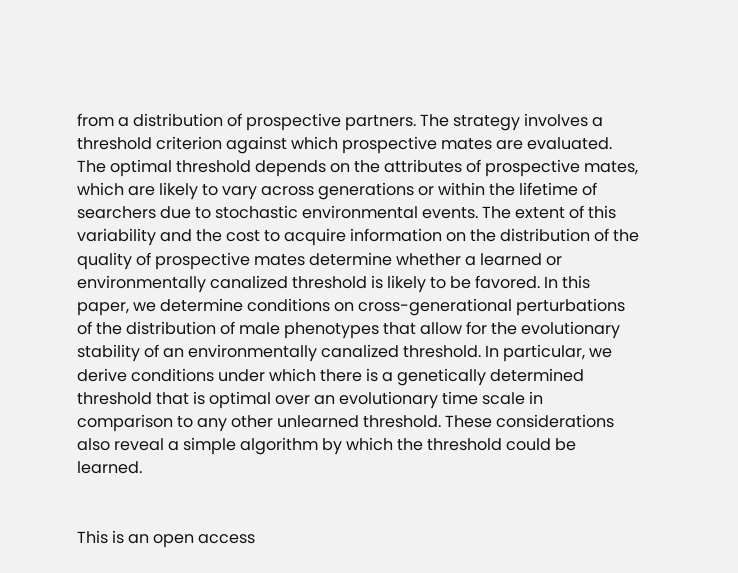from a distribution of prospective partners. The strategy involves a threshold criterion against which prospective mates are evaluated. The optimal threshold depends on the attributes of prospective mates, which are likely to vary across generations or within the lifetime of searchers due to stochastic environmental events. The extent of this variability and the cost to acquire information on the distribution of the quality of prospective mates determine whether a learned or environmentally canalized threshold is likely to be favored. In this paper, we determine conditions on cross-generational perturbations of the distribution of male phenotypes that allow for the evolutionary stability of an environmentally canalized threshold. In particular, we derive conditions under which there is a genetically determined threshold that is optimal over an evolutionary time scale in comparison to any other unlearned threshold. These considerations also reveal a simple algorithm by which the threshold could be learned.


This is an open access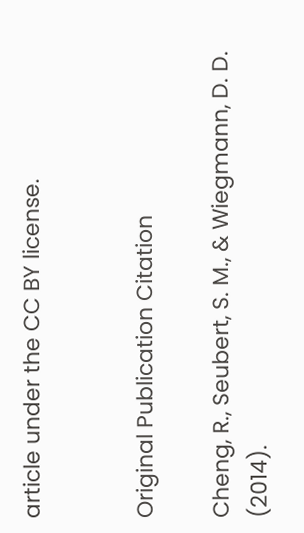article under the CC BY license.


Original Publication Citation

Cheng, R., Seubert, S. M., & Wiegmann, D. D. (2014).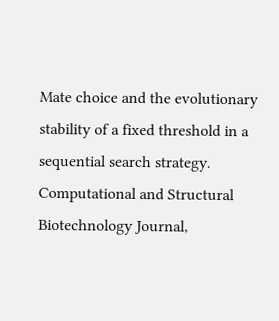Mate choice and the evolutionary stability of a fixed threshold in a sequential search strategy. Computational and Structural Biotechnology Journal,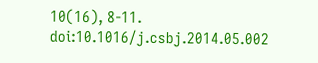10(16), 8-11. doi:10.1016/j.csbj.2014.05.002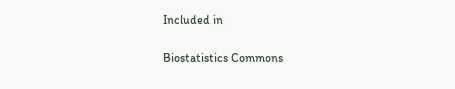Included in

Biostatistics Commons